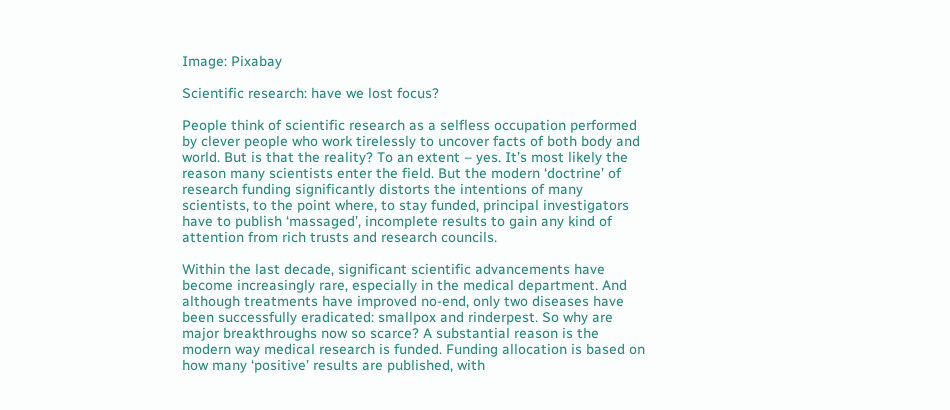Image: Pixabay

Scientific research: have we lost focus?

People think of scientific research as a selfless occupation performed by clever people who work tirelessly to uncover facts of both body and world. But is that the reality? To an extent – yes. It’s most likely the reason many scientists enter the field. But the modern ‘doctrine’ of research funding significantly distorts the intentions of many scientists, to the point where, to stay funded, principal investigators have to publish ‘massaged’, incomplete results to gain any kind of attention from rich trusts and research councils.

Within the last decade, significant scientific advancements have become increasingly rare, especially in the medical department. And although treatments have improved no-end, only two diseases have been successfully eradicated: smallpox and rinderpest. So why are major breakthroughs now so scarce? A substantial reason is the modern way medical research is funded. Funding allocation is based on how many ‘positive’ results are published, with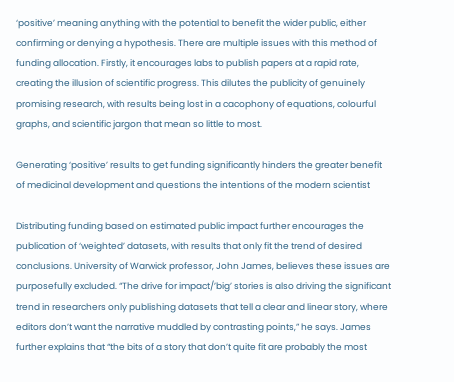‘positive’ meaning anything with the potential to benefit the wider public, either confirming or denying a hypothesis. There are multiple issues with this method of funding allocation. Firstly, it encourages labs to publish papers at a rapid rate, creating the illusion of scientific progress. This dilutes the publicity of genuinely promising research, with results being lost in a cacophony of equations, colourful graphs, and scientific jargon that mean so little to most.

Generating ‘positive’ results to get funding significantly hinders the greater benefit of medicinal development and questions the intentions of the modern scientist

Distributing funding based on estimated public impact further encourages the publication of ‘weighted’ datasets, with results that only fit the trend of desired conclusions. University of Warwick professor, John James, believes these issues are purposefully excluded. “The drive for impact/’big’ stories is also driving the significant trend in researchers only publishing datasets that tell a clear and linear story, where editors don’t want the narrative muddled by contrasting points,” he says. James further explains that “the bits of a story that don’t quite fit are probably the most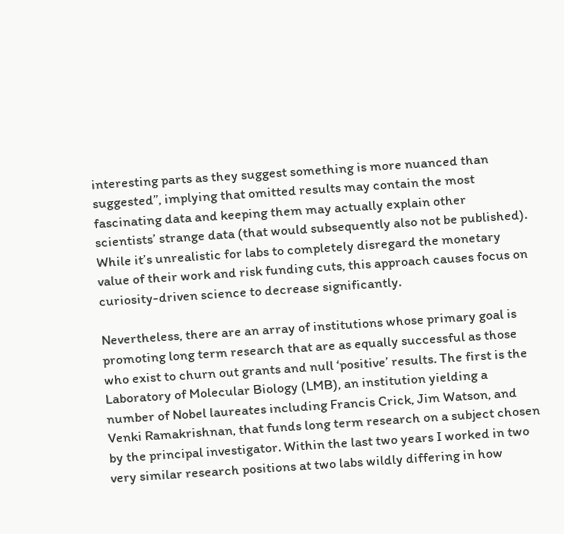interesting parts as they suggest something is more nuanced than suggested”, implying that omitted results may contain the most fascinating data and keeping them may actually explain other scientists’ strange data (that would subsequently also not be published). While it’s unrealistic for labs to completely disregard the monetary value of their work and risk funding cuts, this approach causes focus on curiosity-driven science to decrease significantly.

Nevertheless, there are an array of institutions whose primary goal is promoting long term research that are as equally successful as those who exist to churn out grants and null ‘positive’ results. The first is the Laboratory of Molecular Biology (LMB), an institution yielding a number of Nobel laureates including Francis Crick, Jim Watson, and Venki Ramakrishnan, that funds long term research on a subject chosen by the principal investigator. Within the last two years I worked in two very similar research positions at two labs wildly differing in how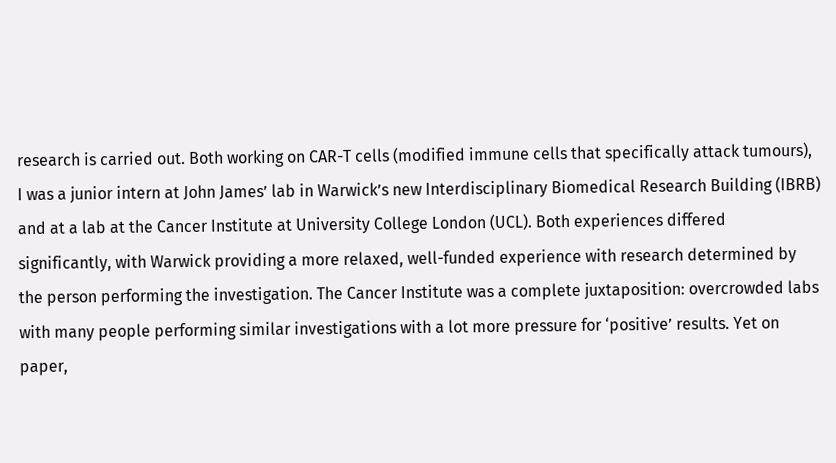research is carried out. Both working on CAR-T cells (modified immune cells that specifically attack tumours), I was a junior intern at John James’ lab in Warwick’s new Interdisciplinary Biomedical Research Building (IBRB) and at a lab at the Cancer Institute at University College London (UCL). Both experiences differed significantly, with Warwick providing a more relaxed, well-funded experience with research determined by the person performing the investigation. The Cancer Institute was a complete juxtaposition: overcrowded labs with many people performing similar investigations with a lot more pressure for ‘positive’ results. Yet on paper,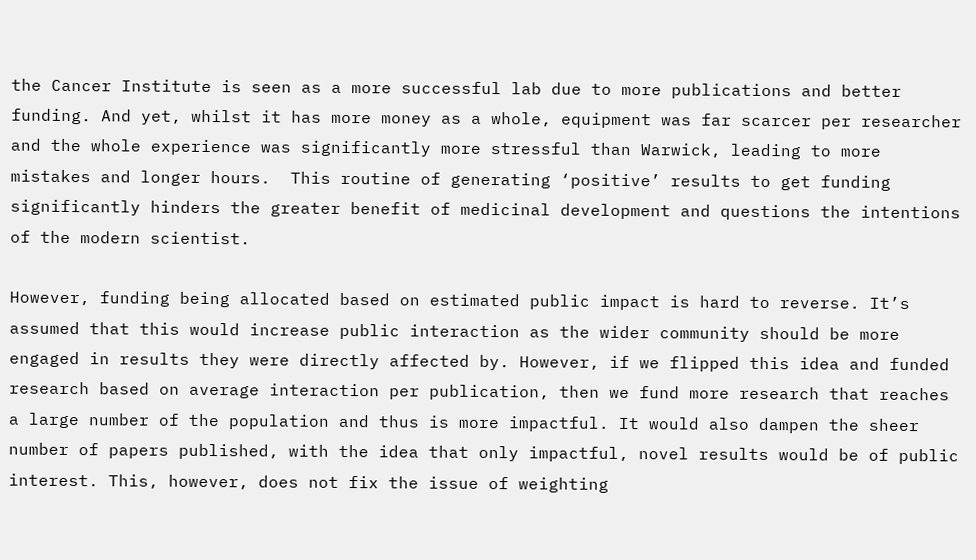the Cancer Institute is seen as a more successful lab due to more publications and better funding. And yet, whilst it has more money as a whole, equipment was far scarcer per researcher and the whole experience was significantly more stressful than Warwick, leading to more mistakes and longer hours.  This routine of generating ‘positive’ results to get funding significantly hinders the greater benefit of medicinal development and questions the intentions of the modern scientist.

However, funding being allocated based on estimated public impact is hard to reverse. It’s assumed that this would increase public interaction as the wider community should be more engaged in results they were directly affected by. However, if we flipped this idea and funded research based on average interaction per publication, then we fund more research that reaches a large number of the population and thus is more impactful. It would also dampen the sheer number of papers published, with the idea that only impactful, novel results would be of public interest. This, however, does not fix the issue of weighting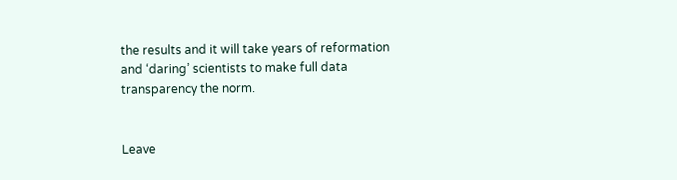the results and it will take years of reformation and ‘daring’ scientists to make full data transparency the norm.


Leave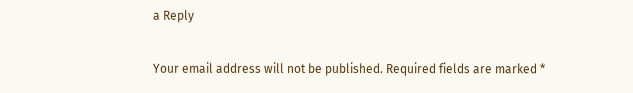a Reply

Your email address will not be published. Required fields are marked *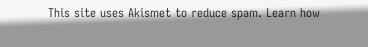This site uses Akismet to reduce spam. Learn how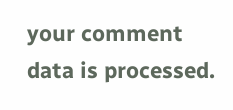your comment data is processed.